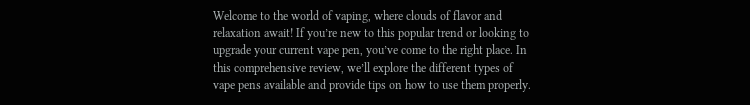Welcome to the world of vaping, where clouds of flavor and relaxation await! If you’re new to this popular trend or looking to upgrade your current vape pen, you’ve come to the right place. In this comprehensive review, we’ll explore the different types of vape pens available and provide tips on how to use them properly.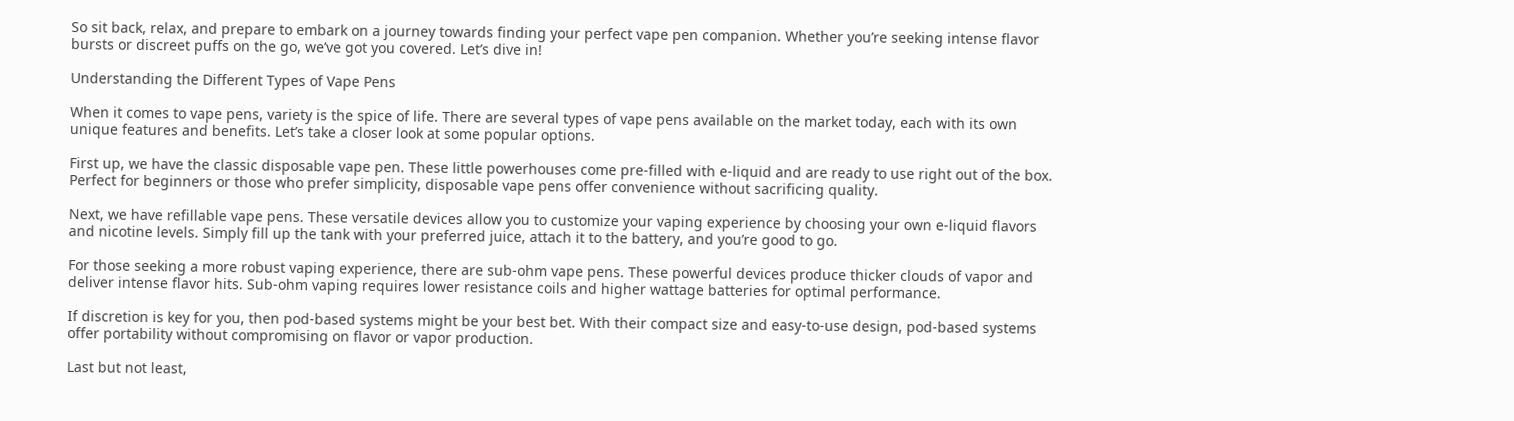So sit back, relax, and prepare to embark on a journey towards finding your perfect vape pen companion. Whether you’re seeking intense flavor bursts or discreet puffs on the go, we’ve got you covered. Let’s dive in!

Understanding the Different Types of Vape Pens

When it comes to vape pens, variety is the spice of life. There are several types of vape pens available on the market today, each with its own unique features and benefits. Let’s take a closer look at some popular options.

First up, we have the classic disposable vape pen. These little powerhouses come pre-filled with e-liquid and are ready to use right out of the box. Perfect for beginners or those who prefer simplicity, disposable vape pens offer convenience without sacrificing quality.

Next, we have refillable vape pens. These versatile devices allow you to customize your vaping experience by choosing your own e-liquid flavors and nicotine levels. Simply fill up the tank with your preferred juice, attach it to the battery, and you’re good to go.

For those seeking a more robust vaping experience, there are sub-ohm vape pens. These powerful devices produce thicker clouds of vapor and deliver intense flavor hits. Sub-ohm vaping requires lower resistance coils and higher wattage batteries for optimal performance.

If discretion is key for you, then pod-based systems might be your best bet. With their compact size and easy-to-use design, pod-based systems offer portability without compromising on flavor or vapor production.

Last but not least,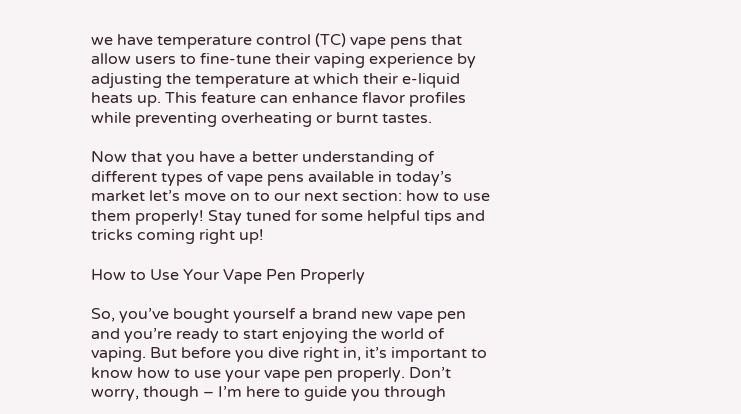we have temperature control (TC) vape pens that allow users to fine-tune their vaping experience by adjusting the temperature at which their e-liquid heats up. This feature can enhance flavor profiles while preventing overheating or burnt tastes.

Now that you have a better understanding of different types of vape pens available in today’s market let’s move on to our next section: how to use them properly! Stay tuned for some helpful tips and tricks coming right up!

How to Use Your Vape Pen Properly

So, you’ve bought yourself a brand new vape pen and you’re ready to start enjoying the world of vaping. But before you dive right in, it’s important to know how to use your vape pen properly. Don’t worry, though – I’m here to guide you through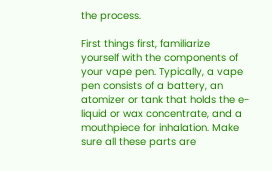the process.

First things first, familiarize yourself with the components of your vape pen. Typically, a vape pen consists of a battery, an atomizer or tank that holds the e-liquid or wax concentrate, and a mouthpiece for inhalation. Make sure all these parts are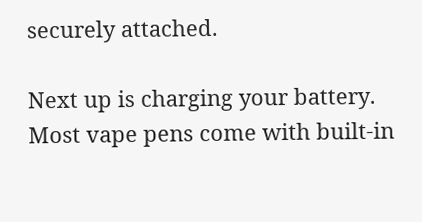securely attached.

Next up is charging your battery. Most vape pens come with built-in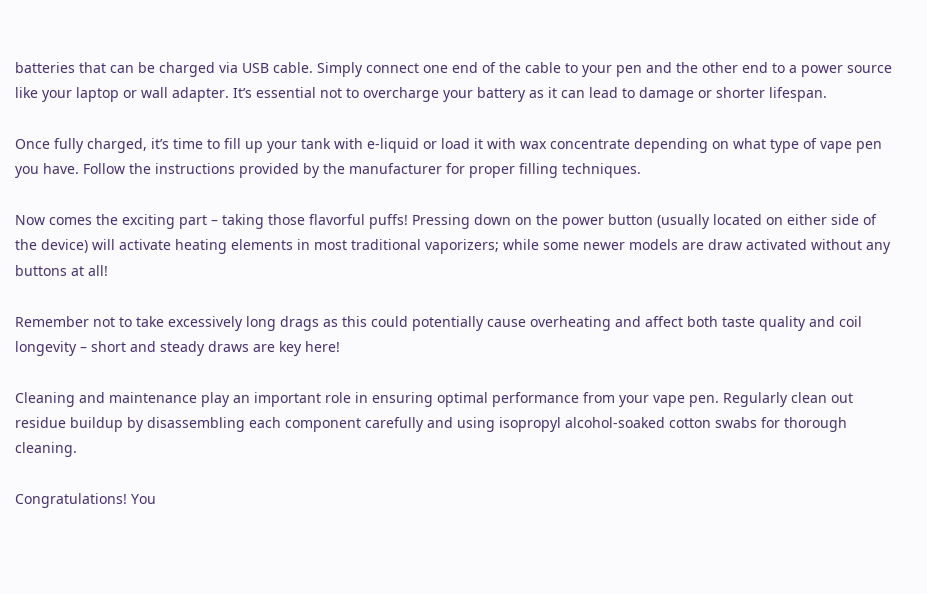batteries that can be charged via USB cable. Simply connect one end of the cable to your pen and the other end to a power source like your laptop or wall adapter. It’s essential not to overcharge your battery as it can lead to damage or shorter lifespan.

Once fully charged, it’s time to fill up your tank with e-liquid or load it with wax concentrate depending on what type of vape pen you have. Follow the instructions provided by the manufacturer for proper filling techniques.

Now comes the exciting part – taking those flavorful puffs! Pressing down on the power button (usually located on either side of the device) will activate heating elements in most traditional vaporizers; while some newer models are draw activated without any buttons at all!

Remember not to take excessively long drags as this could potentially cause overheating and affect both taste quality and coil longevity – short and steady draws are key here!

Cleaning and maintenance play an important role in ensuring optimal performance from your vape pen. Regularly clean out residue buildup by disassembling each component carefully and using isopropyl alcohol-soaked cotton swabs for thorough cleaning.

Congratulations! You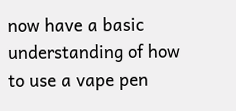now have a basic understanding of how to use a vape pen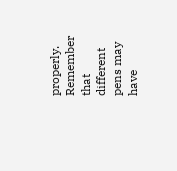properly. Remember that different pens may have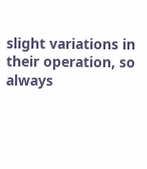slight variations in their operation, so always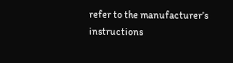refer to the manufacturer’s instructions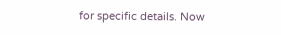for specific details. Now